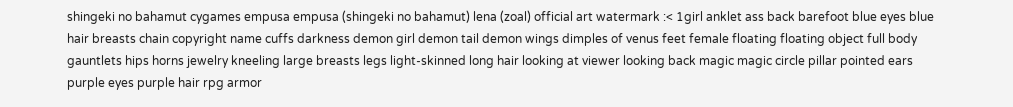shingeki no bahamut cygames empusa empusa (shingeki no bahamut) lena (zoal) official art watermark :< 1girl anklet ass back barefoot blue eyes blue hair breasts chain copyright name cuffs darkness demon girl demon tail demon wings dimples of venus feet female floating floating object full body gauntlets hips horns jewelry kneeling large breasts legs light-skinned long hair looking at viewer looking back magic magic circle pillar pointed ears purple eyes purple hair rpg armor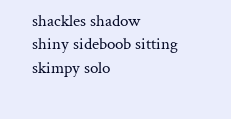shackles shadow shiny sideboob sitting skimpy solo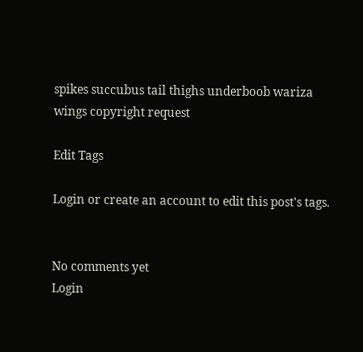spikes succubus tail thighs underboob wariza wings copyright request

Edit Tags

Login or create an account to edit this post's tags.


No comments yet
Login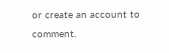or create an account to comment.